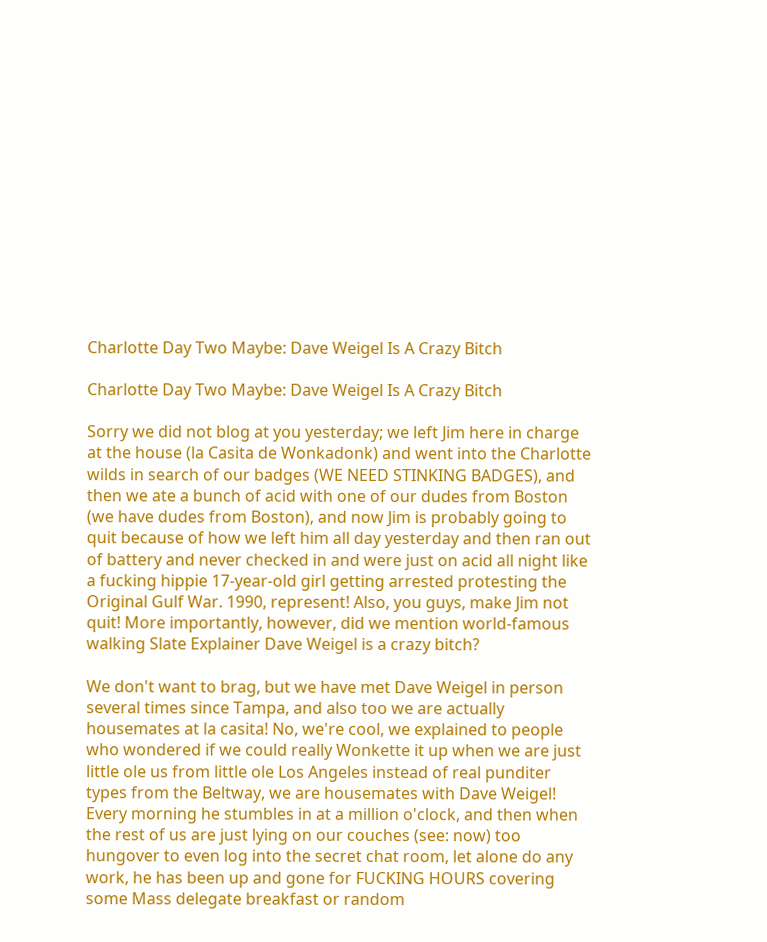Charlotte Day Two Maybe: Dave Weigel Is A Crazy Bitch

Charlotte Day Two Maybe: Dave Weigel Is A Crazy Bitch

Sorry we did not blog at you yesterday; we left Jim here in charge at the house (la Casita de Wonkadonk) and went into the Charlotte wilds in search of our badges (WE NEED STINKING BADGES), and then we ate a bunch of acid with one of our dudes from Boston (we have dudes from Boston), and now Jim is probably going to quit because of how we left him all day yesterday and then ran out of battery and never checked in and were just on acid all night like a fucking hippie 17-year-old girl getting arrested protesting the Original Gulf War. 1990, represent! Also, you guys, make Jim not quit! More importantly, however, did we mention world-famous walking Slate Explainer Dave Weigel is a crazy bitch?

We don't want to brag, but we have met Dave Weigel in person several times since Tampa, and also too we are actually housemates at la casita! No, we're cool, we explained to people who wondered if we could really Wonkette it up when we are just little ole us from little ole Los Angeles instead of real punditer types from the Beltway, we are housemates with Dave Weigel! Every morning he stumbles in at a million o'clock, and then when the rest of us are just lying on our couches (see: now) too hungover to even log into the secret chat room, let alone do any work, he has been up and gone for FUCKING HOURS covering some Mass delegate breakfast or random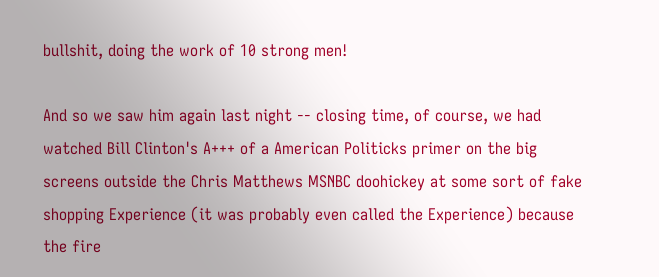bullshit, doing the work of 10 strong men!

And so we saw him again last night -- closing time, of course, we had watched Bill Clinton's A+++ of a American Politicks primer on the big screens outside the Chris Matthews MSNBC doohickey at some sort of fake shopping Experience (it was probably even called the Experience) because the fire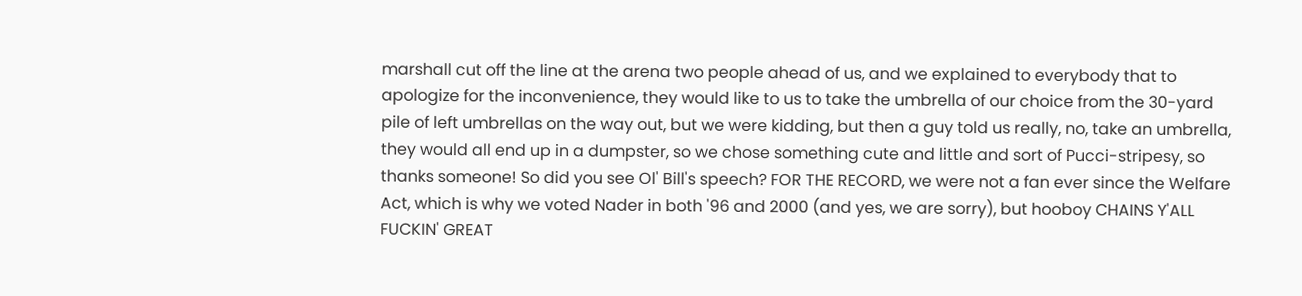marshall cut off the line at the arena two people ahead of us, and we explained to everybody that to apologize for the inconvenience, they would like to us to take the umbrella of our choice from the 30-yard pile of left umbrellas on the way out, but we were kidding, but then a guy told us really, no, take an umbrella, they would all end up in a dumpster, so we chose something cute and little and sort of Pucci-stripesy, so thanks someone! So did you see Ol' Bill's speech? FOR THE RECORD, we were not a fan ever since the Welfare Act, which is why we voted Nader in both '96 and 2000 (and yes, we are sorry), but hooboy CHAINS Y'ALL FUCKIN' GREAT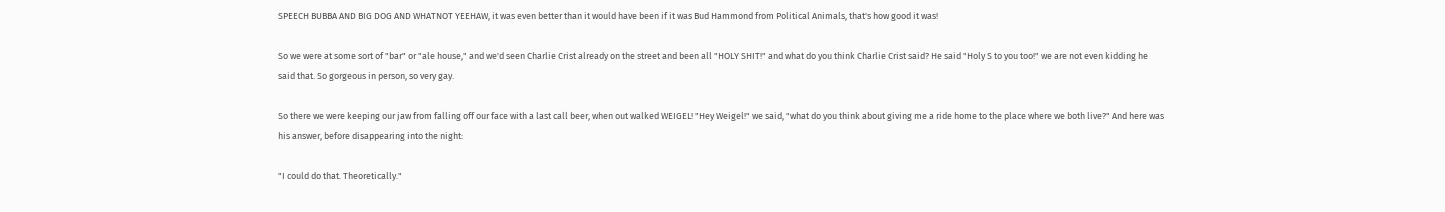SPEECH BUBBA AND BIG DOG AND WHATNOT YEEHAW, it was even better than it would have been if it was Bud Hammond from Political Animals, that's how good it was!

So we were at some sort of "bar" or "ale house," and we'd seen Charlie Crist already on the street and been all "HOLY SHIT!" and what do you think Charlie Crist said? He said "Holy S to you too!" we are not even kidding he said that. So gorgeous in person, so very gay.

So there we were keeping our jaw from falling off our face with a last call beer, when out walked WEIGEL! "Hey Weigel!" we said, "what do you think about giving me a ride home to the place where we both live?" And here was his answer, before disappearing into the night:

"I could do that. Theoretically."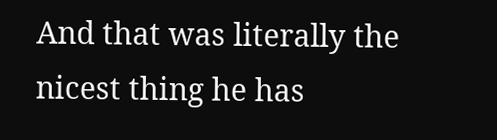And that was literally the nicest thing he has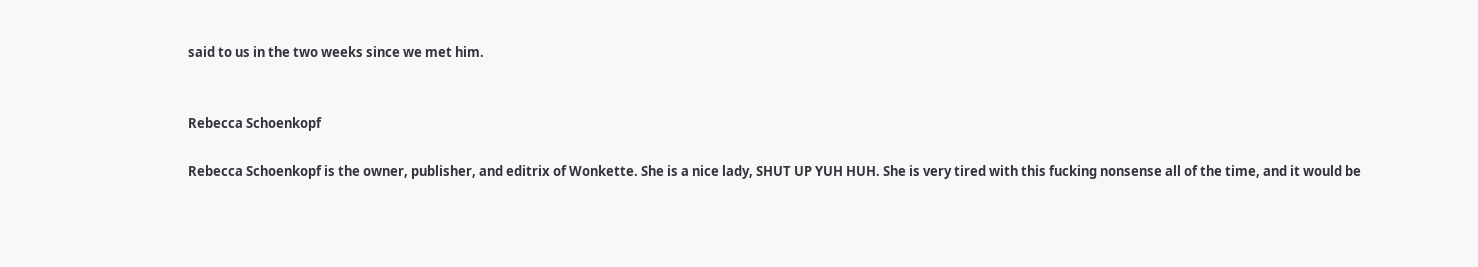said to us in the two weeks since we met him.


Rebecca Schoenkopf

Rebecca Schoenkopf is the owner, publisher, and editrix of Wonkette. She is a nice lady, SHUT UP YUH HUH. She is very tired with this fucking nonsense all of the time, and it would be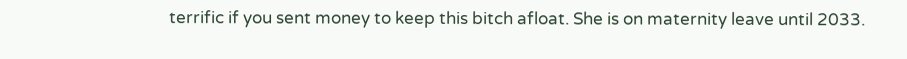terrific if you sent money to keep this bitch afloat. She is on maternity leave until 2033.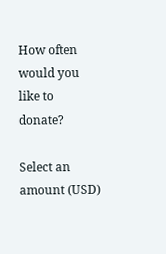How often would you like to donate?

Select an amount (USD)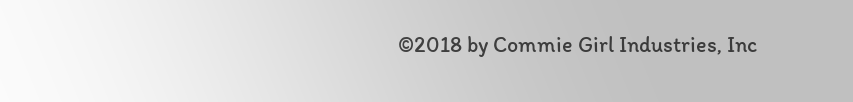©2018 by Commie Girl Industries, Inc